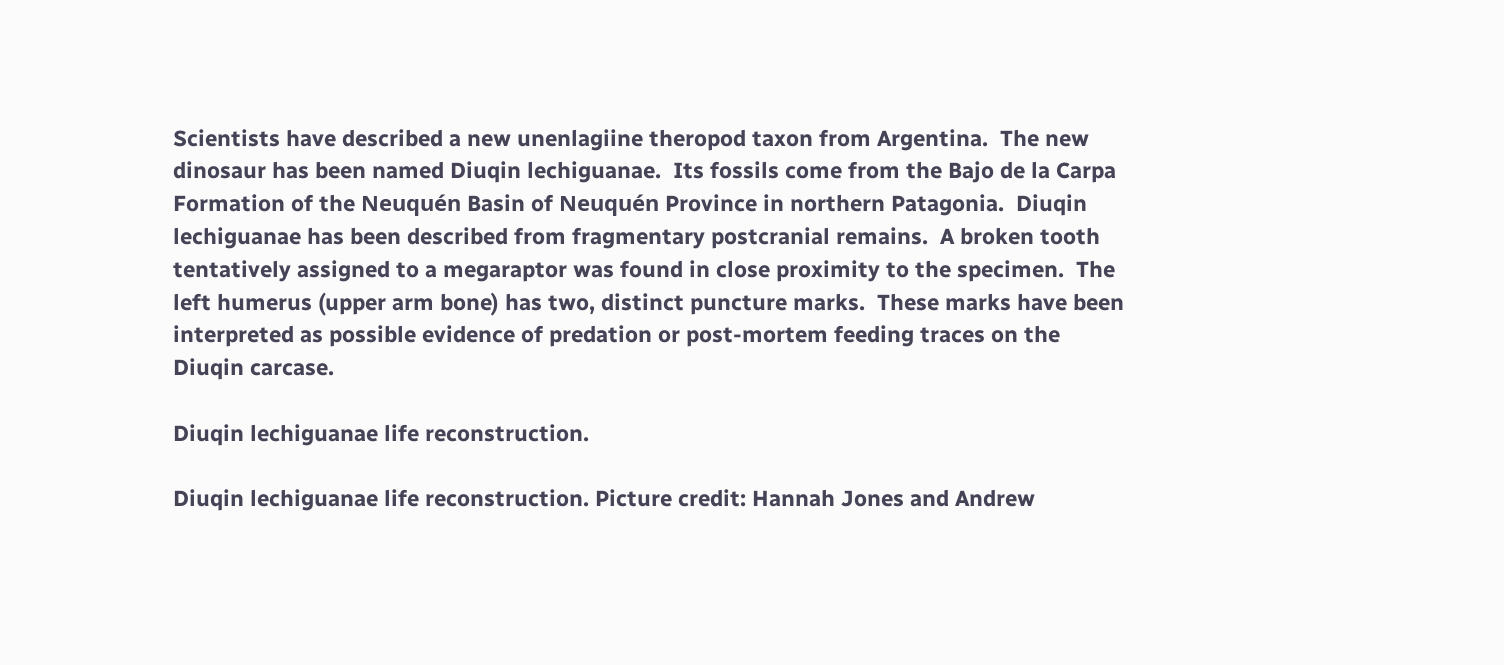Scientists have described a new unenlagiine theropod taxon from Argentina.  The new dinosaur has been named Diuqin lechiguanae.  Its fossils come from the Bajo de la Carpa Formation of the Neuquén Basin of Neuquén Province in northern Patagonia.  Diuqin lechiguanae has been described from fragmentary postcranial remains.  A broken tooth tentatively assigned to a megaraptor was found in close proximity to the specimen.  The left humerus (upper arm bone) has two, distinct puncture marks.  These marks have been interpreted as possible evidence of predation or post-mortem feeding traces on the Diuqin carcase.

Diuqin lechiguanae life reconstruction.

Diuqin lechiguanae life reconstruction. Picture credit: Hannah Jones and Andrew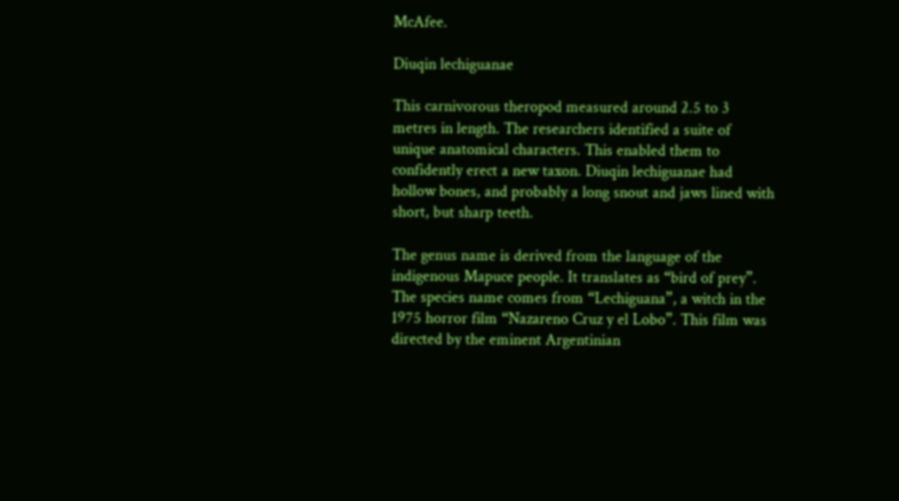McAfee.

Diuqin lechiguanae

This carnivorous theropod measured around 2.5 to 3 metres in length. The researchers identified a suite of unique anatomical characters. This enabled them to confidently erect a new taxon. Diuqin lechiguanae had hollow bones, and probably a long snout and jaws lined with short, but sharp teeth.

The genus name is derived from the language of the indigenous Mapuce people. It translates as “bird of prey”. The species name comes from “Lechiguana”, a witch in the 1975 horror film “Nazareno Cruz y el Lobo”. This film was directed by the eminent Argentinian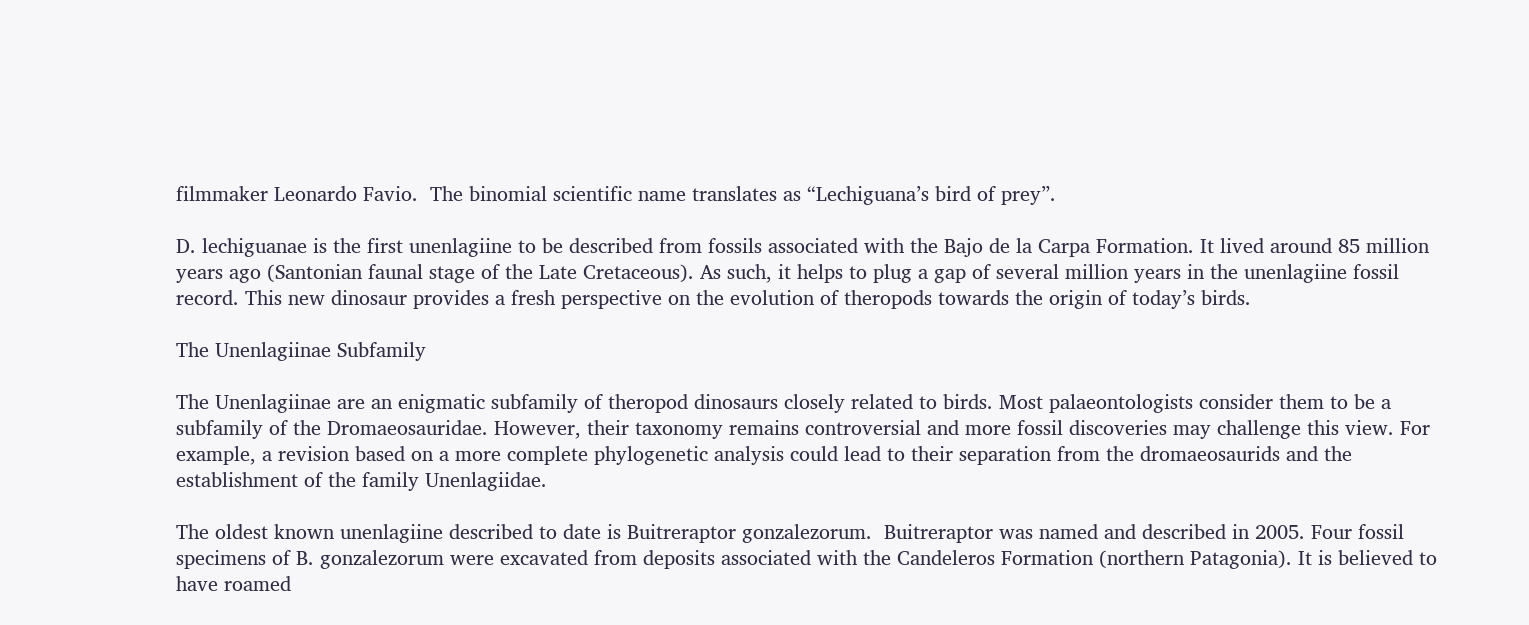filmmaker Leonardo Favio.  The binomial scientific name translates as “Lechiguana’s bird of prey”.

D. lechiguanae is the first unenlagiine to be described from fossils associated with the Bajo de la Carpa Formation. It lived around 85 million years ago (Santonian faunal stage of the Late Cretaceous). As such, it helps to plug a gap of several million years in the unenlagiine fossil record. This new dinosaur provides a fresh perspective on the evolution of theropods towards the origin of today’s birds.

The Unenlagiinae Subfamily

The Unenlagiinae are an enigmatic subfamily of theropod dinosaurs closely related to birds. Most palaeontologists consider them to be a subfamily of the Dromaeosauridae. However, their taxonomy remains controversial and more fossil discoveries may challenge this view. For example, a revision based on a more complete phylogenetic analysis could lead to their separation from the dromaeosaurids and the establishment of the family Unenlagiidae.

The oldest known unenlagiine described to date is Buitreraptor gonzalezorum.  Buitreraptor was named and described in 2005. Four fossil specimens of B. gonzalezorum were excavated from deposits associated with the Candeleros Formation (northern Patagonia). It is believed to have roamed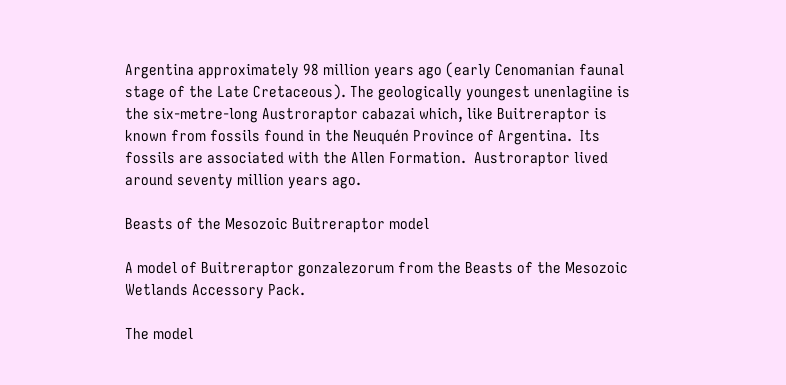Argentina approximately 98 million years ago (early Cenomanian faunal stage of the Late Cretaceous). The geologically youngest unenlagiine is the six-metre-long Austroraptor cabazai which, like Buitreraptor is known from fossils found in the Neuquén Province of Argentina.  Its fossils are associated with the Allen Formation.  Austroraptor lived around seventy million years ago.

Beasts of the Mesozoic Buitreraptor model

A model of Buitreraptor gonzalezorum from the Beasts of the Mesozoic Wetlands Accessory Pack.

The model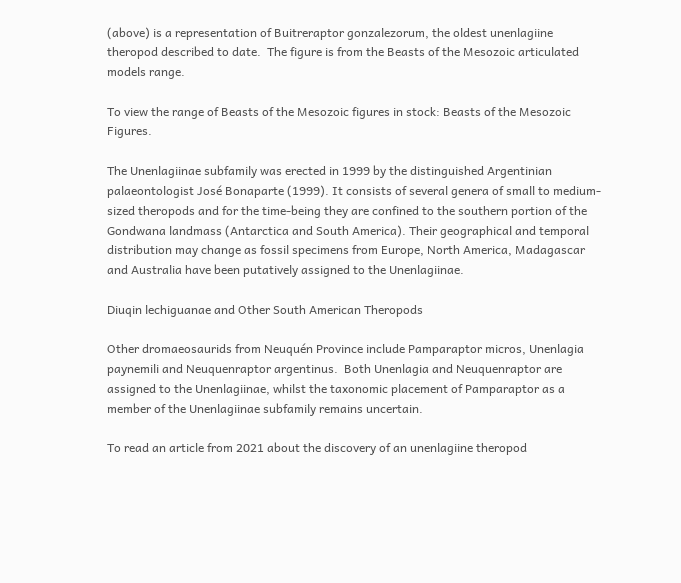(above) is a representation of Buitreraptor gonzalezorum, the oldest unenlagiine theropod described to date.  The figure is from the Beasts of the Mesozoic articulated models range.

To view the range of Beasts of the Mesozoic figures in stock: Beasts of the Mesozoic Figures.

The Unenlagiinae subfamily was erected in 1999 by the distinguished Argentinian palaeontologist José Bonaparte (1999). It consists of several genera of small to medium-sized theropods and for the time-being they are confined to the southern portion of the Gondwana landmass (Antarctica and South America). Their geographical and temporal distribution may change as fossil specimens from Europe, North America, Madagascar and Australia have been putatively assigned to the Unenlagiinae.

Diuqin lechiguanae and Other South American Theropods

Other dromaeosaurids from Neuquén Province include Pamparaptor micros, Unenlagia paynemili and Neuquenraptor argentinus.  Both Unenlagia and Neuquenraptor are assigned to the Unenlagiinae, whilst the taxonomic placement of Pamparaptor as a member of the Unenlagiinae subfamily remains uncertain.

To read an article from 2021 about the discovery of an unenlagiine theropod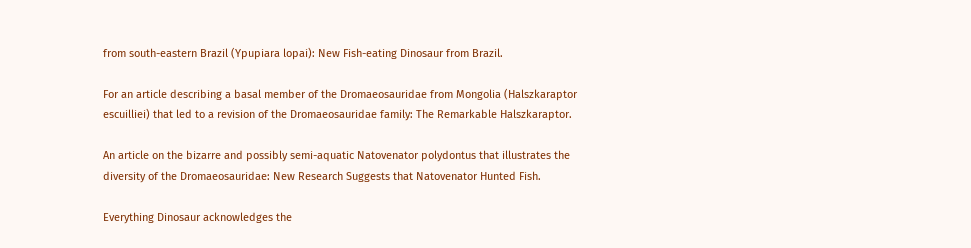from south-eastern Brazil (Ypupiara lopai): New Fish-eating Dinosaur from Brazil.

For an article describing a basal member of the Dromaeosauridae from Mongolia (Halszkaraptor escuilliei) that led to a revision of the Dromaeosauridae family: The Remarkable Halszkaraptor.

An article on the bizarre and possibly semi-aquatic Natovenator polydontus that illustrates the diversity of the Dromaeosauridae: New Research Suggests that Natovenator Hunted Fish.

Everything Dinosaur acknowledges the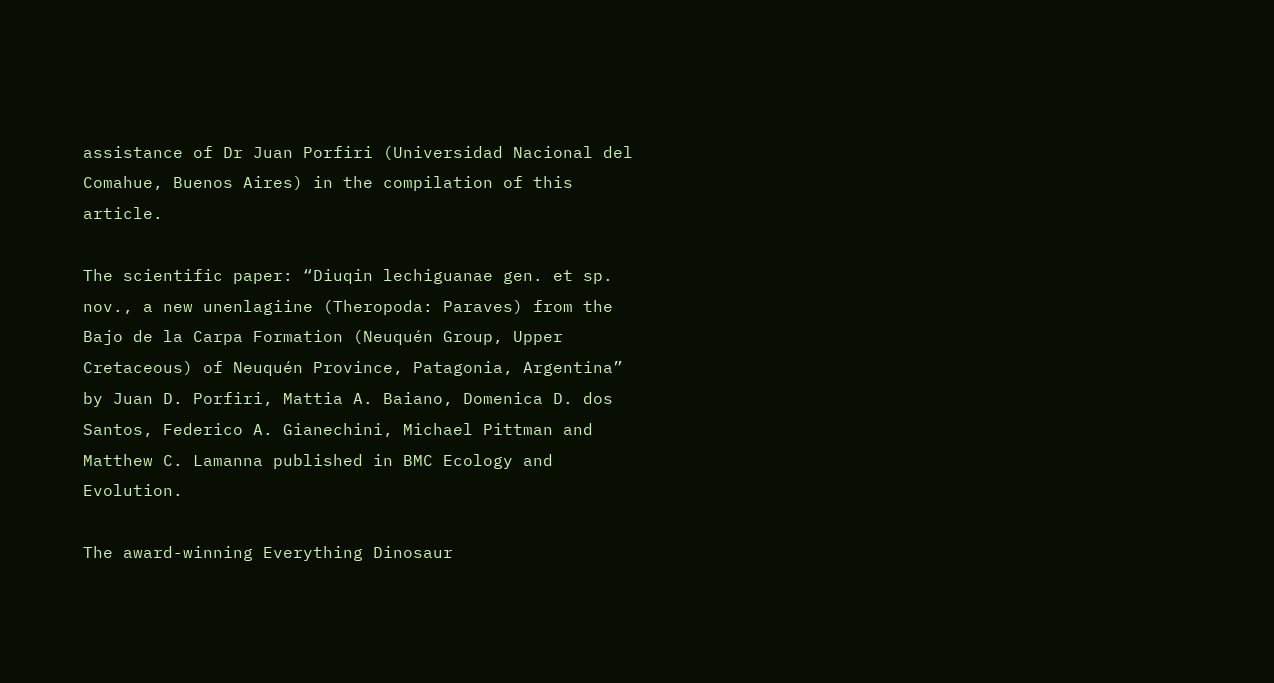assistance of Dr Juan Porfiri (Universidad Nacional del Comahue, Buenos Aires) in the compilation of this article.

The scientific paper: “Diuqin lechiguanae gen. et sp. nov., a new unenlagiine (Theropoda: Paraves) from the Bajo de la Carpa Formation (Neuquén Group, Upper Cretaceous) of Neuquén Province, Patagonia, Argentina” by Juan D. Porfiri, Mattia A. Baiano, Domenica D. dos Santos, Federico A. Gianechini, Michael Pittman and Matthew C. Lamanna published in BMC Ecology and Evolution.

The award-winning Everything Dinosaur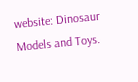website: Dinosaur Models and Toys.